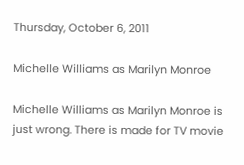Thursday, October 6, 2011

Michelle Williams as Marilyn Monroe

Michelle Williams as Marilyn Monroe is just wrong. There is made for TV movie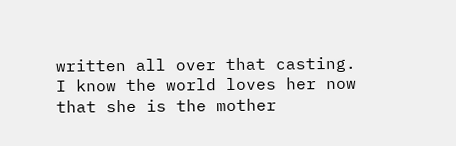written all over that casting. I know the world loves her now that she is the mother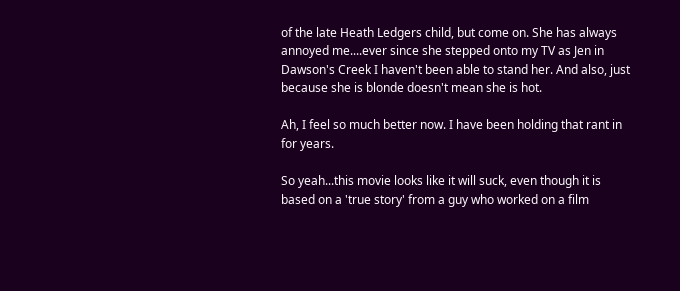of the late Heath Ledgers child, but come on. She has always annoyed me....ever since she stepped onto my TV as Jen in Dawson's Creek I haven't been able to stand her. And also, just because she is blonde doesn't mean she is hot.

Ah, I feel so much better now. I have been holding that rant in for years.

So yeah...this movie looks like it will suck, even though it is based on a 'true story' from a guy who worked on a film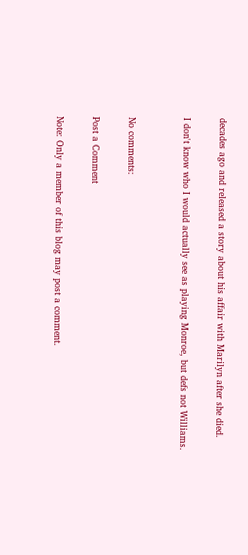decades ago and released a story about his affair with Marilyn after she died.

I don't know who I would actually see as playing Monroe, but defs not Williams.


No comments:

Post a Comment

Note: Only a member of this blog may post a comment.